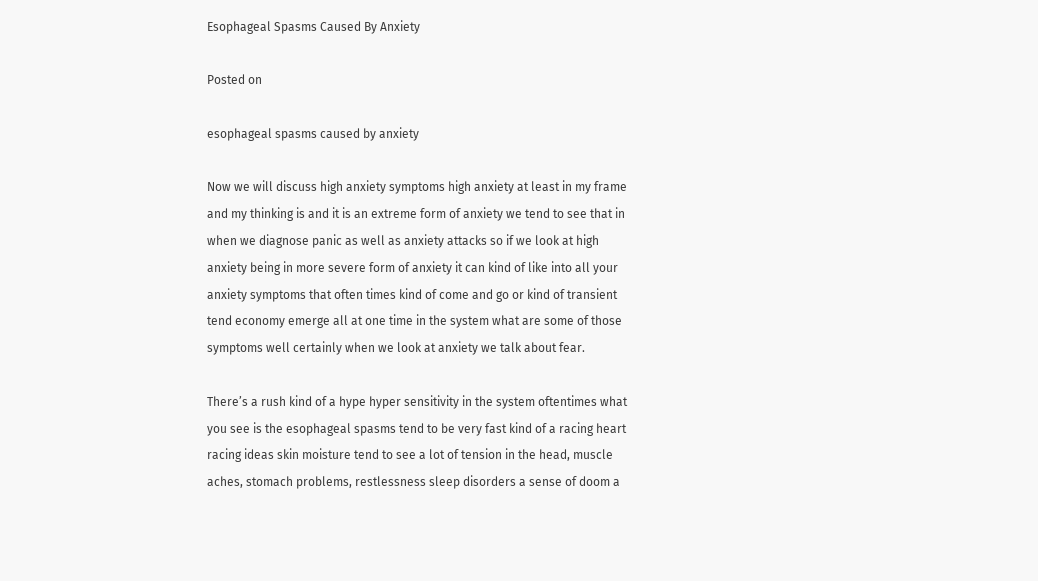Esophageal Spasms Caused By Anxiety

Posted on

esophageal spasms caused by anxiety

Now we will discuss high anxiety symptoms high anxiety at least in my frame and my thinking is and it is an extreme form of anxiety we tend to see that in when we diagnose panic as well as anxiety attacks so if we look at high anxiety being in more severe form of anxiety it can kind of like into all your anxiety symptoms that often times kind of come and go or kind of transient tend economy emerge all at one time in the system what are some of those symptoms well certainly when we look at anxiety we talk about fear.

There’s a rush kind of a hype hyper sensitivity in the system oftentimes what you see is the esophageal spasms tend to be very fast kind of a racing heart racing ideas skin moisture tend to see a lot of tension in the head, muscle aches, stomach problems, restlessness sleep disorders a sense of doom a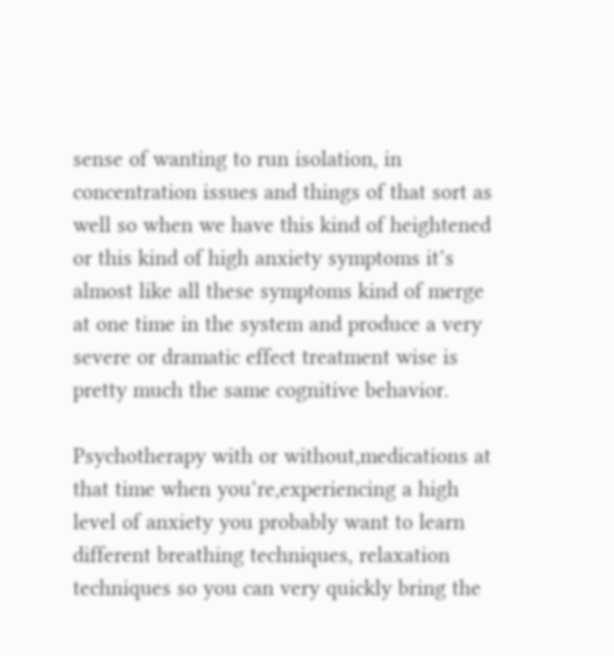sense of wanting to run isolation, in concentration issues and things of that sort as well so when we have this kind of heightened or this kind of high anxiety symptoms it’s almost like all these symptoms kind of merge at one time in the system and produce a very severe or dramatic effect treatment wise is pretty much the same cognitive behavior.

Psychotherapy with or without,medications at that time when you’re,experiencing a high level of anxiety you probably want to learn different breathing techniques, relaxation techniques so you can very quickly bring the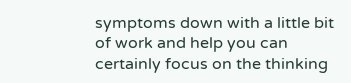symptoms down with a little bit of work and help you can certainly focus on the thinking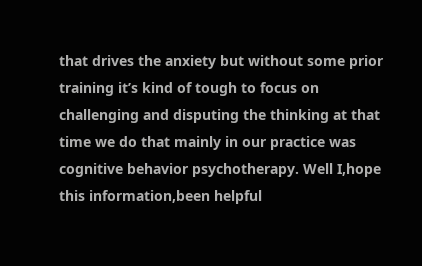that drives the anxiety but without some prior training it’s kind of tough to focus on challenging and disputing the thinking at that time we do that mainly in our practice was cognitive behavior psychotherapy. Well I,hope this information,been helpful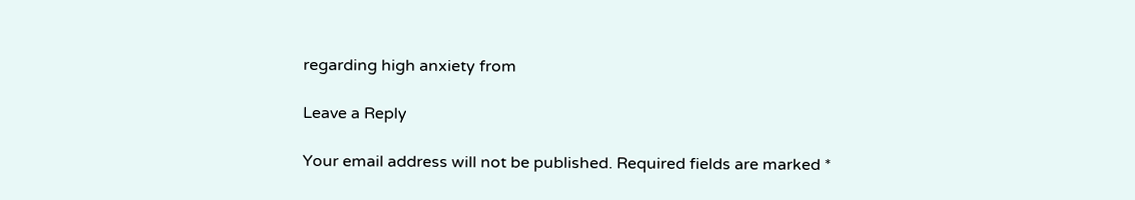regarding high anxiety from

Leave a Reply

Your email address will not be published. Required fields are marked *